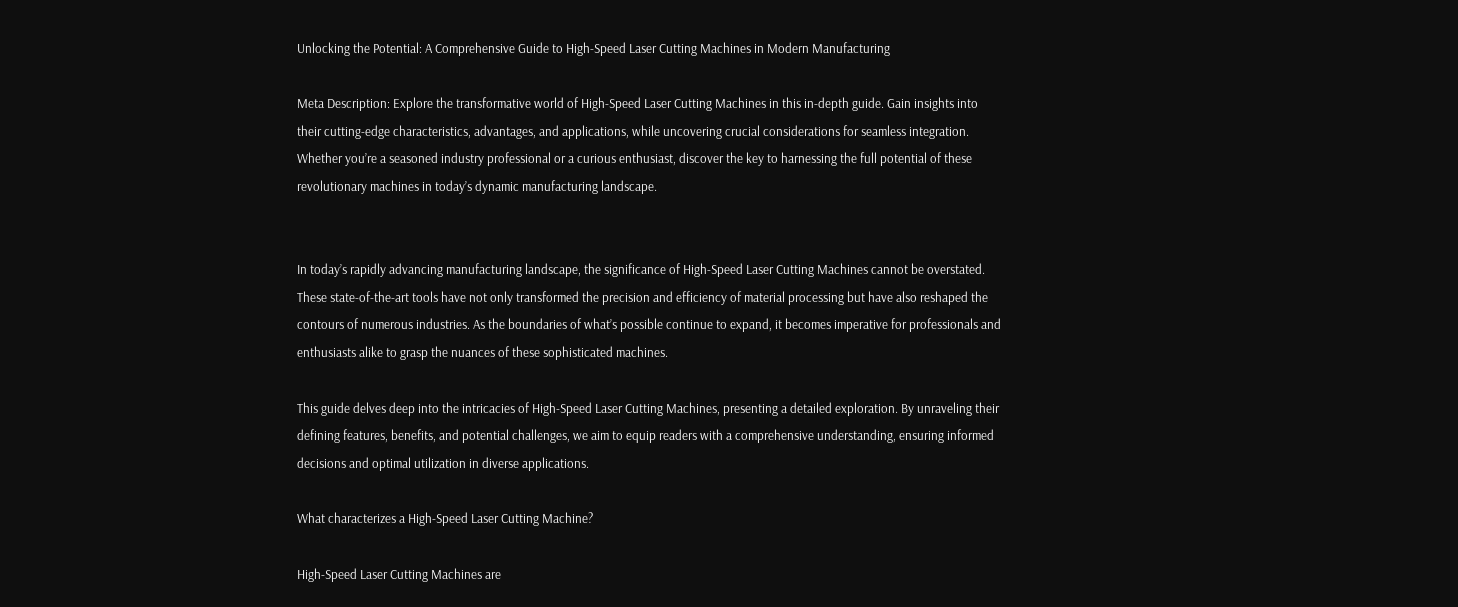Unlocking the Potential: A Comprehensive Guide to High-Speed Laser Cutting Machines in Modern Manufacturing

Meta Description: Explore the transformative world of High-Speed Laser Cutting Machines in this in-depth guide. Gain insights into their cutting-edge characteristics, advantages, and applications, while uncovering crucial considerations for seamless integration. Whether you’re a seasoned industry professional or a curious enthusiast, discover the key to harnessing the full potential of these revolutionary machines in today’s dynamic manufacturing landscape.


In today’s rapidly advancing manufacturing landscape, the significance of High-Speed Laser Cutting Machines cannot be overstated. These state-of-the-art tools have not only transformed the precision and efficiency of material processing but have also reshaped the contours of numerous industries. As the boundaries of what’s possible continue to expand, it becomes imperative for professionals and enthusiasts alike to grasp the nuances of these sophisticated machines.

This guide delves deep into the intricacies of High-Speed Laser Cutting Machines, presenting a detailed exploration. By unraveling their defining features, benefits, and potential challenges, we aim to equip readers with a comprehensive understanding, ensuring informed decisions and optimal utilization in diverse applications.

What characterizes a High-Speed Laser Cutting Machine?

High-Speed Laser Cutting Machines are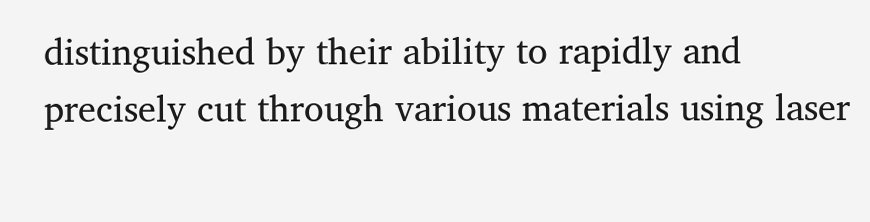distinguished by their ability to rapidly and precisely cut through various materials using laser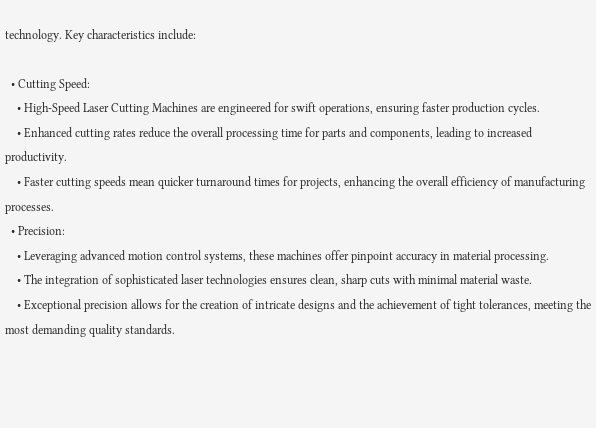technology. Key characteristics include:

  • Cutting Speed:
    • High-Speed Laser Cutting Machines are engineered for swift operations, ensuring faster production cycles.
    • Enhanced cutting rates reduce the overall processing time for parts and components, leading to increased productivity.
    • Faster cutting speeds mean quicker turnaround times for projects, enhancing the overall efficiency of manufacturing processes.
  • Precision:
    • Leveraging advanced motion control systems, these machines offer pinpoint accuracy in material processing.
    • The integration of sophisticated laser technologies ensures clean, sharp cuts with minimal material waste.
    • Exceptional precision allows for the creation of intricate designs and the achievement of tight tolerances, meeting the most demanding quality standards.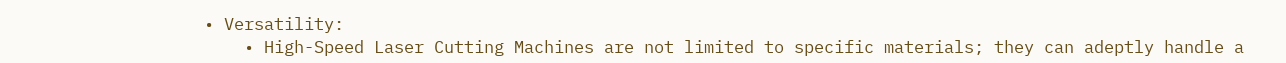• Versatility:
    • High-Speed Laser Cutting Machines are not limited to specific materials; they can adeptly handle a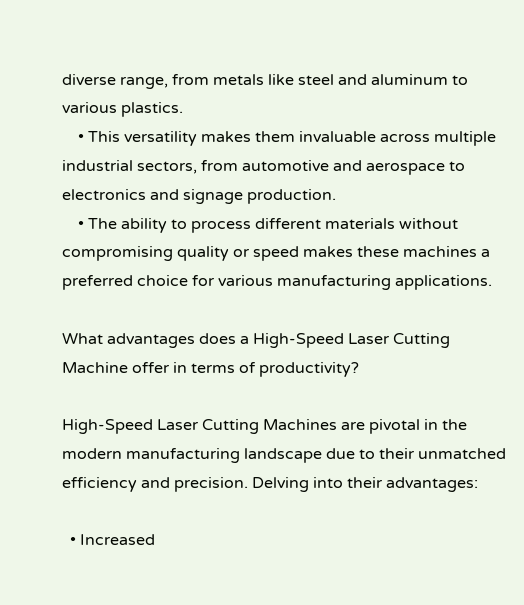diverse range, from metals like steel and aluminum to various plastics.
    • This versatility makes them invaluable across multiple industrial sectors, from automotive and aerospace to electronics and signage production.
    • The ability to process different materials without compromising quality or speed makes these machines a preferred choice for various manufacturing applications.

What advantages does a High-Speed Laser Cutting Machine offer in terms of productivity?

High-Speed Laser Cutting Machines are pivotal in the modern manufacturing landscape due to their unmatched efficiency and precision. Delving into their advantages:

  • Increased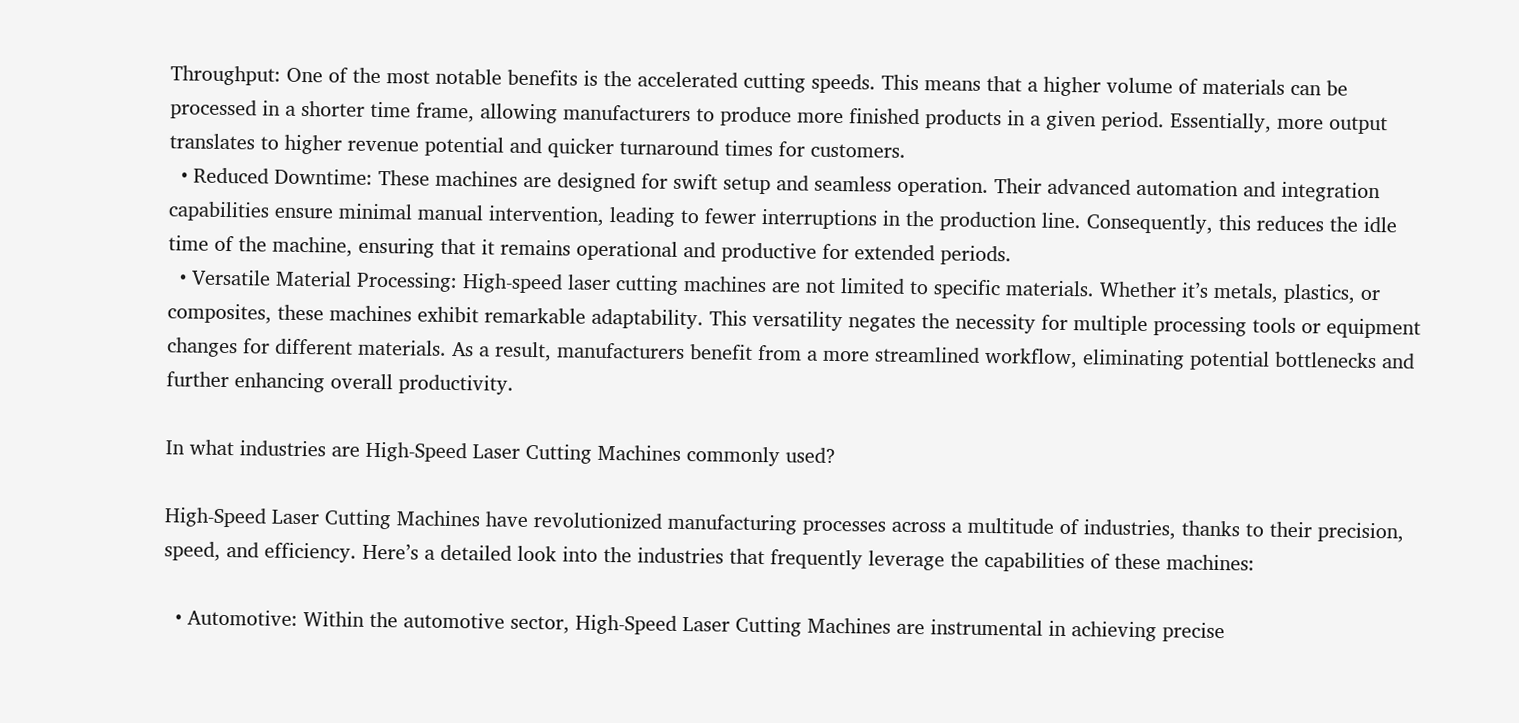Throughput: One of the most notable benefits is the accelerated cutting speeds. This means that a higher volume of materials can be processed in a shorter time frame, allowing manufacturers to produce more finished products in a given period. Essentially, more output translates to higher revenue potential and quicker turnaround times for customers.
  • Reduced Downtime: These machines are designed for swift setup and seamless operation. Their advanced automation and integration capabilities ensure minimal manual intervention, leading to fewer interruptions in the production line. Consequently, this reduces the idle time of the machine, ensuring that it remains operational and productive for extended periods.
  • Versatile Material Processing: High-speed laser cutting machines are not limited to specific materials. Whether it’s metals, plastics, or composites, these machines exhibit remarkable adaptability. This versatility negates the necessity for multiple processing tools or equipment changes for different materials. As a result, manufacturers benefit from a more streamlined workflow, eliminating potential bottlenecks and further enhancing overall productivity.

In what industries are High-Speed Laser Cutting Machines commonly used?

High-Speed Laser Cutting Machines have revolutionized manufacturing processes across a multitude of industries, thanks to their precision, speed, and efficiency. Here’s a detailed look into the industries that frequently leverage the capabilities of these machines:

  • Automotive: Within the automotive sector, High-Speed Laser Cutting Machines are instrumental in achieving precise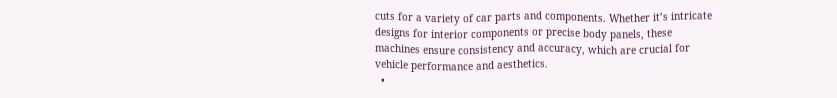cuts for a variety of car parts and components. Whether it’s intricate designs for interior components or precise body panels, these machines ensure consistency and accuracy, which are crucial for vehicle performance and aesthetics.
  •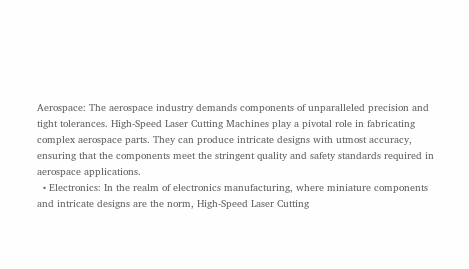Aerospace: The aerospace industry demands components of unparalleled precision and tight tolerances. High-Speed Laser Cutting Machines play a pivotal role in fabricating complex aerospace parts. They can produce intricate designs with utmost accuracy, ensuring that the components meet the stringent quality and safety standards required in aerospace applications.
  • Electronics: In the realm of electronics manufacturing, where miniature components and intricate designs are the norm, High-Speed Laser Cutting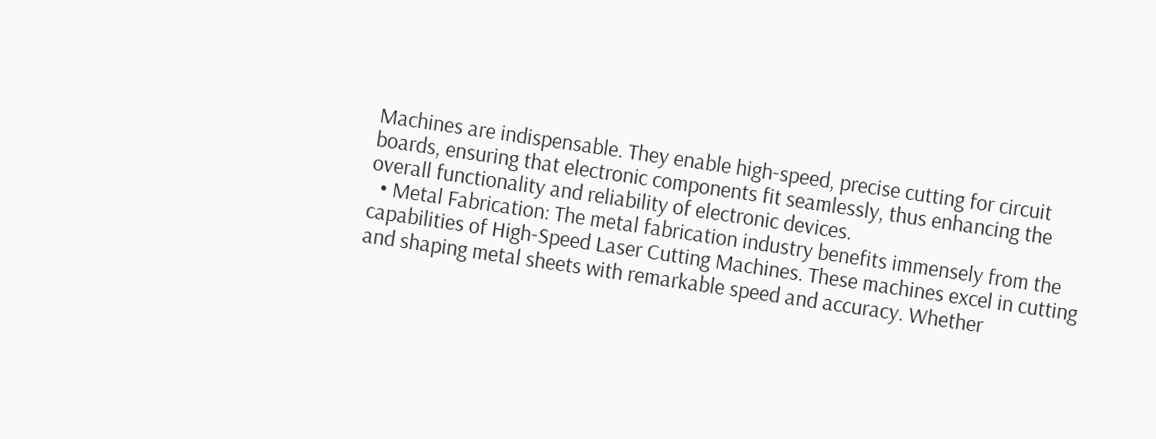Machines are indispensable. They enable high-speed, precise cutting for circuit boards, ensuring that electronic components fit seamlessly, thus enhancing the overall functionality and reliability of electronic devices.
  • Metal Fabrication: The metal fabrication industry benefits immensely from the capabilities of High-Speed Laser Cutting Machines. These machines excel in cutting and shaping metal sheets with remarkable speed and accuracy. Whether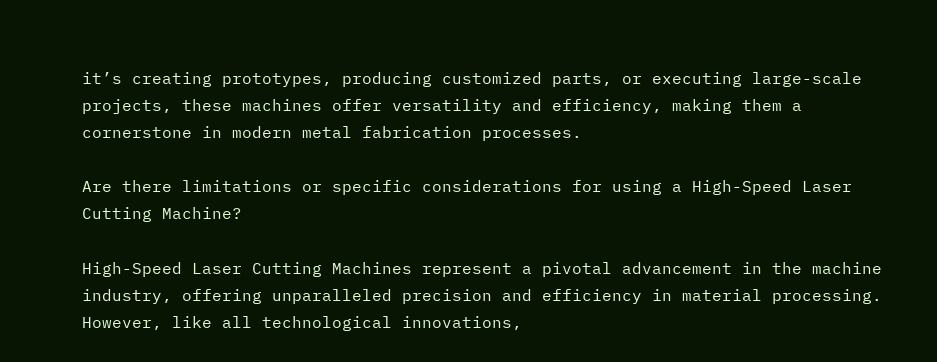it’s creating prototypes, producing customized parts, or executing large-scale projects, these machines offer versatility and efficiency, making them a cornerstone in modern metal fabrication processes.

Are there limitations or specific considerations for using a High-Speed Laser Cutting Machine?

High-Speed Laser Cutting Machines represent a pivotal advancement in the machine industry, offering unparalleled precision and efficiency in material processing. However, like all technological innovations,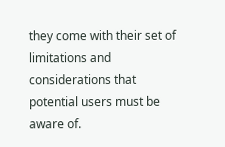they come with their set of limitations and considerations that potential users must be aware of.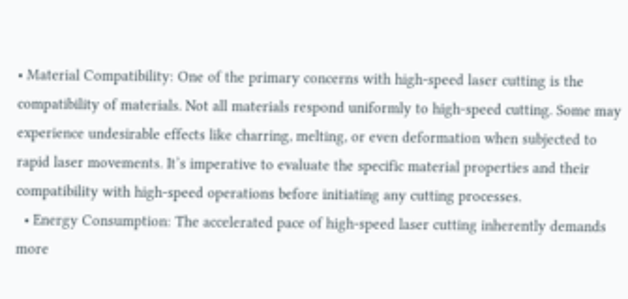• Material Compatibility: One of the primary concerns with high-speed laser cutting is the compatibility of materials. Not all materials respond uniformly to high-speed cutting. Some may experience undesirable effects like charring, melting, or even deformation when subjected to rapid laser movements. It’s imperative to evaluate the specific material properties and their compatibility with high-speed operations before initiating any cutting processes.
  • Energy Consumption: The accelerated pace of high-speed laser cutting inherently demands more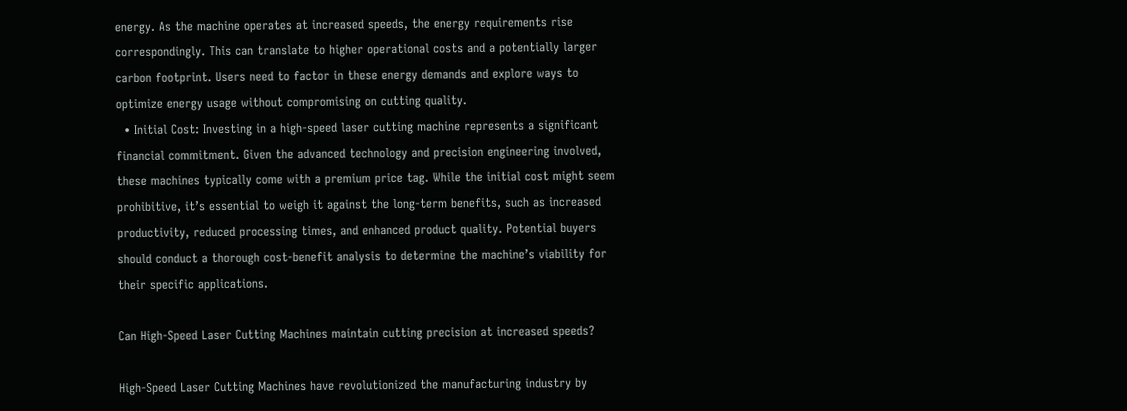energy. As the machine operates at increased speeds, the energy requirements rise correspondingly. This can translate to higher operational costs and a potentially larger carbon footprint. Users need to factor in these energy demands and explore ways to optimize energy usage without compromising on cutting quality.
  • Initial Cost: Investing in a high-speed laser cutting machine represents a significant financial commitment. Given the advanced technology and precision engineering involved, these machines typically come with a premium price tag. While the initial cost might seem prohibitive, it’s essential to weigh it against the long-term benefits, such as increased productivity, reduced processing times, and enhanced product quality. Potential buyers should conduct a thorough cost-benefit analysis to determine the machine’s viability for their specific applications.

Can High-Speed Laser Cutting Machines maintain cutting precision at increased speeds?

High-Speed Laser Cutting Machines have revolutionized the manufacturing industry by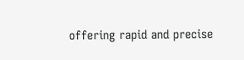offering rapid and precise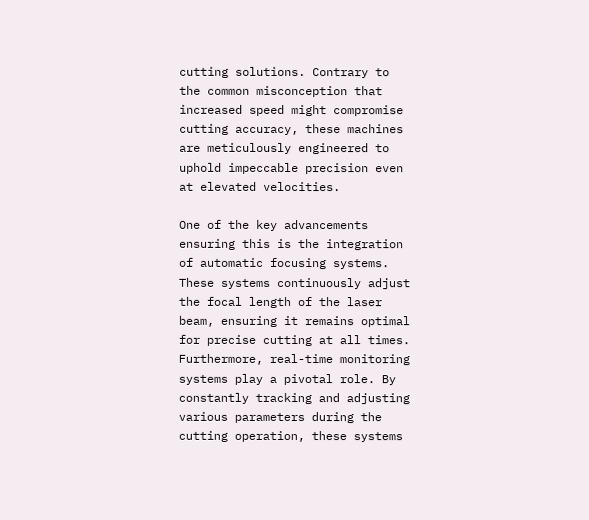cutting solutions. Contrary to the common misconception that increased speed might compromise cutting accuracy, these machines are meticulously engineered to uphold impeccable precision even at elevated velocities.

One of the key advancements ensuring this is the integration of automatic focusing systems. These systems continuously adjust the focal length of the laser beam, ensuring it remains optimal for precise cutting at all times. Furthermore, real-time monitoring systems play a pivotal role. By constantly tracking and adjusting various parameters during the cutting operation, these systems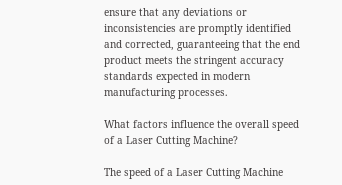ensure that any deviations or inconsistencies are promptly identified and corrected, guaranteeing that the end product meets the stringent accuracy standards expected in modern manufacturing processes.

What factors influence the overall speed of a Laser Cutting Machine?

The speed of a Laser Cutting Machine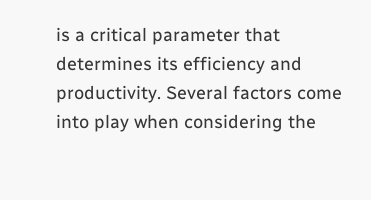is a critical parameter that determines its efficiency and productivity. Several factors come into play when considering the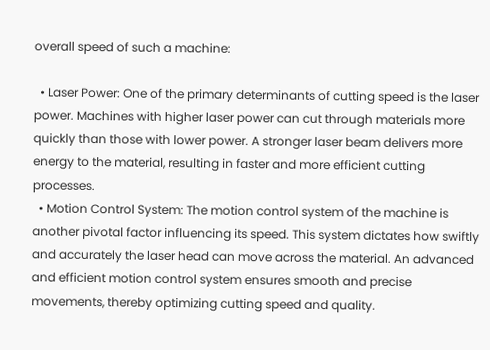overall speed of such a machine:

  • Laser Power: One of the primary determinants of cutting speed is the laser power. Machines with higher laser power can cut through materials more quickly than those with lower power. A stronger laser beam delivers more energy to the material, resulting in faster and more efficient cutting processes.
  • Motion Control System: The motion control system of the machine is another pivotal factor influencing its speed. This system dictates how swiftly and accurately the laser head can move across the material. An advanced and efficient motion control system ensures smooth and precise movements, thereby optimizing cutting speed and quality.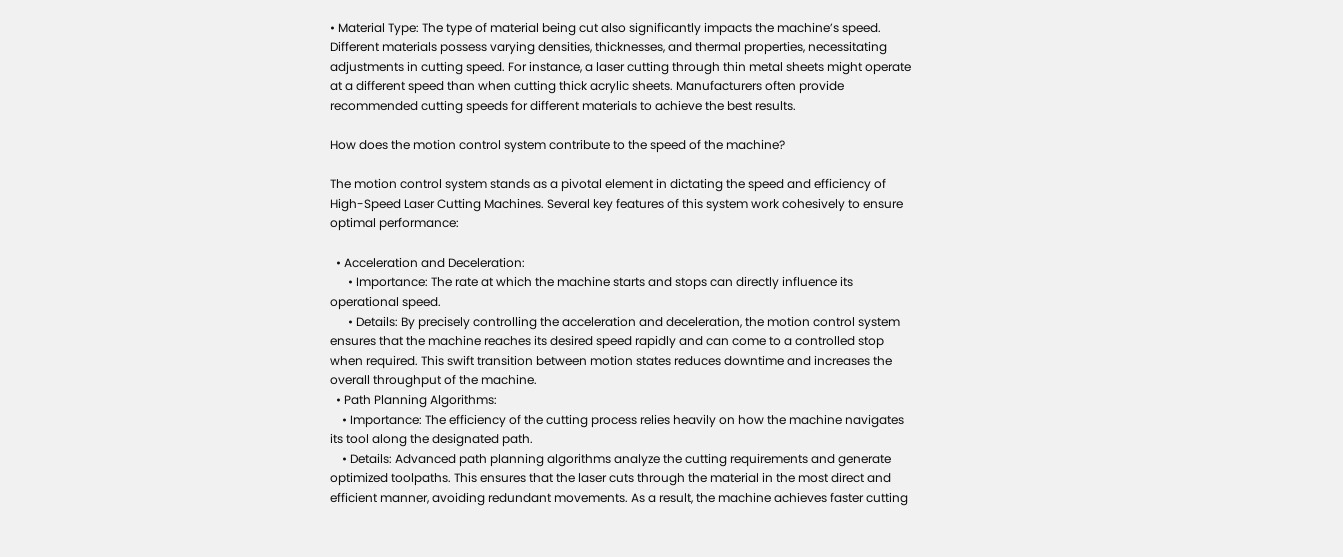• Material Type: The type of material being cut also significantly impacts the machine’s speed. Different materials possess varying densities, thicknesses, and thermal properties, necessitating adjustments in cutting speed. For instance, a laser cutting through thin metal sheets might operate at a different speed than when cutting thick acrylic sheets. Manufacturers often provide recommended cutting speeds for different materials to achieve the best results.

How does the motion control system contribute to the speed of the machine?

The motion control system stands as a pivotal element in dictating the speed and efficiency of High-Speed Laser Cutting Machines. Several key features of this system work cohesively to ensure optimal performance:

  • Acceleration and Deceleration:
      • Importance: The rate at which the machine starts and stops can directly influence its operational speed.
      • Details: By precisely controlling the acceleration and deceleration, the motion control system ensures that the machine reaches its desired speed rapidly and can come to a controlled stop when required. This swift transition between motion states reduces downtime and increases the overall throughput of the machine.
  • Path Planning Algorithms:
    • Importance: The efficiency of the cutting process relies heavily on how the machine navigates its tool along the designated path.
    • Details: Advanced path planning algorithms analyze the cutting requirements and generate optimized toolpaths. This ensures that the laser cuts through the material in the most direct and efficient manner, avoiding redundant movements. As a result, the machine achieves faster cutting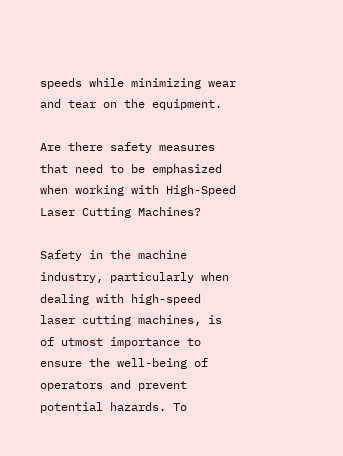speeds while minimizing wear and tear on the equipment.

Are there safety measures that need to be emphasized when working with High-Speed Laser Cutting Machines?

Safety in the machine industry, particularly when dealing with high-speed laser cutting machines, is of utmost importance to ensure the well-being of operators and prevent potential hazards. To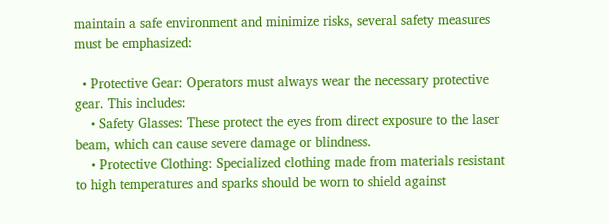maintain a safe environment and minimize risks, several safety measures must be emphasized:

  • Protective Gear: Operators must always wear the necessary protective gear. This includes:
    • Safety Glasses: These protect the eyes from direct exposure to the laser beam, which can cause severe damage or blindness.
    • Protective Clothing: Specialized clothing made from materials resistant to high temperatures and sparks should be worn to shield against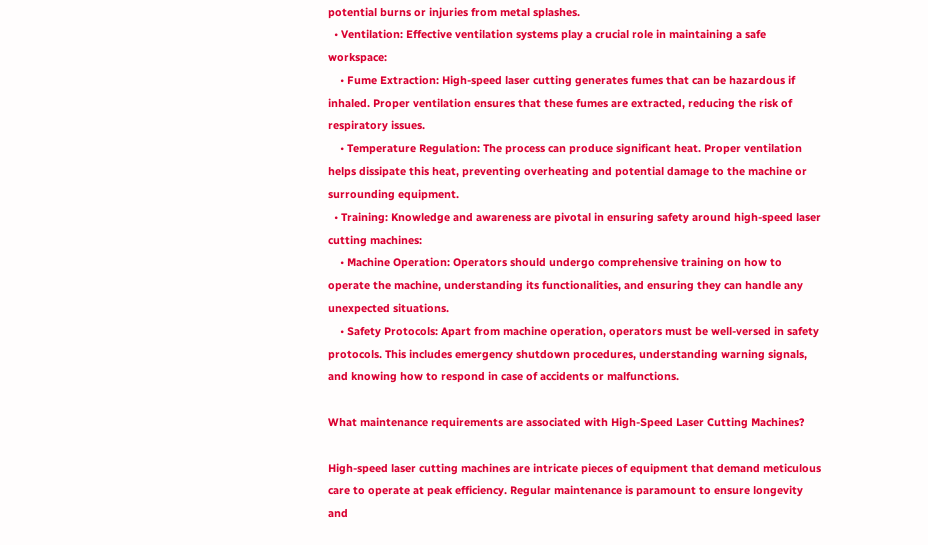potential burns or injuries from metal splashes.
  • Ventilation: Effective ventilation systems play a crucial role in maintaining a safe workspace:
    • Fume Extraction: High-speed laser cutting generates fumes that can be hazardous if inhaled. Proper ventilation ensures that these fumes are extracted, reducing the risk of respiratory issues.
    • Temperature Regulation: The process can produce significant heat. Proper ventilation helps dissipate this heat, preventing overheating and potential damage to the machine or surrounding equipment.
  • Training: Knowledge and awareness are pivotal in ensuring safety around high-speed laser cutting machines:
    • Machine Operation: Operators should undergo comprehensive training on how to operate the machine, understanding its functionalities, and ensuring they can handle any unexpected situations.
    • Safety Protocols: Apart from machine operation, operators must be well-versed in safety protocols. This includes emergency shutdown procedures, understanding warning signals, and knowing how to respond in case of accidents or malfunctions.

What maintenance requirements are associated with High-Speed Laser Cutting Machines?

High-speed laser cutting machines are intricate pieces of equipment that demand meticulous care to operate at peak efficiency. Regular maintenance is paramount to ensure longevity and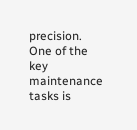precision. One of the key maintenance tasks is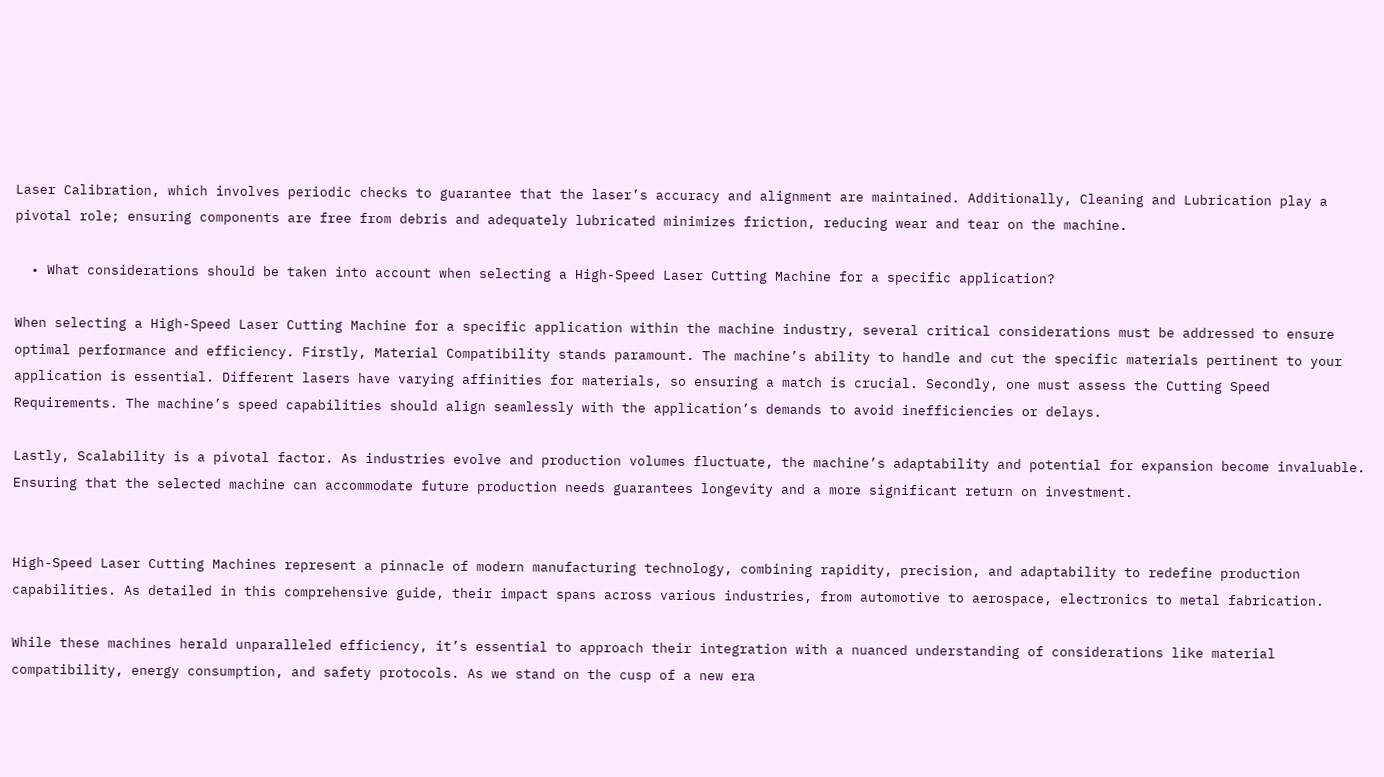Laser Calibration, which involves periodic checks to guarantee that the laser’s accuracy and alignment are maintained. Additionally, Cleaning and Lubrication play a pivotal role; ensuring components are free from debris and adequately lubricated minimizes friction, reducing wear and tear on the machine.

  • What considerations should be taken into account when selecting a High-Speed Laser Cutting Machine for a specific application?

When selecting a High-Speed Laser Cutting Machine for a specific application within the machine industry, several critical considerations must be addressed to ensure optimal performance and efficiency. Firstly, Material Compatibility stands paramount. The machine’s ability to handle and cut the specific materials pertinent to your application is essential. Different lasers have varying affinities for materials, so ensuring a match is crucial. Secondly, one must assess the Cutting Speed Requirements. The machine’s speed capabilities should align seamlessly with the application’s demands to avoid inefficiencies or delays.

Lastly, Scalability is a pivotal factor. As industries evolve and production volumes fluctuate, the machine’s adaptability and potential for expansion become invaluable. Ensuring that the selected machine can accommodate future production needs guarantees longevity and a more significant return on investment.


High-Speed Laser Cutting Machines represent a pinnacle of modern manufacturing technology, combining rapidity, precision, and adaptability to redefine production capabilities. As detailed in this comprehensive guide, their impact spans across various industries, from automotive to aerospace, electronics to metal fabrication.

While these machines herald unparalleled efficiency, it’s essential to approach their integration with a nuanced understanding of considerations like material compatibility, energy consumption, and safety protocols. As we stand on the cusp of a new era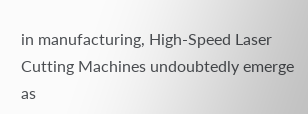in manufacturing, High-Speed Laser Cutting Machines undoubtedly emerge as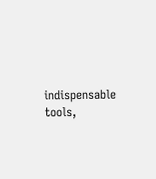indispensable tools,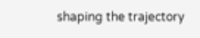shaping the trajectory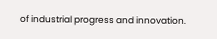of industrial progress and innovation.